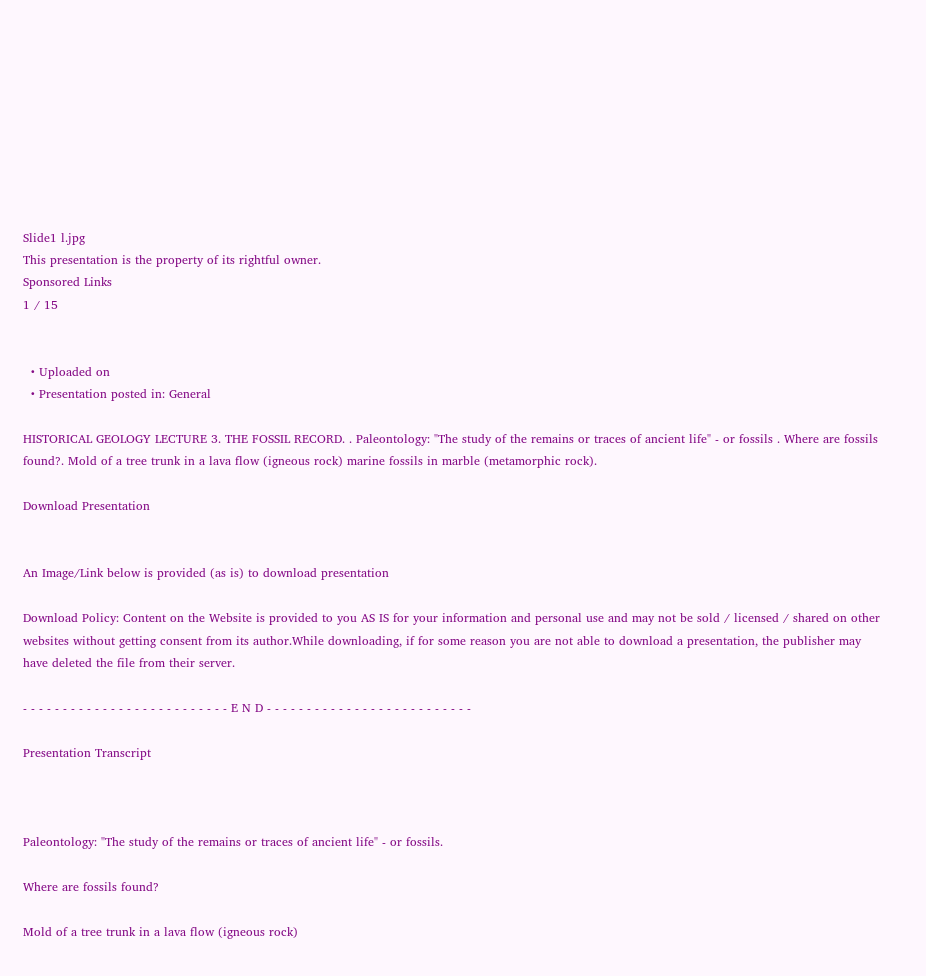Slide1 l.jpg
This presentation is the property of its rightful owner.
Sponsored Links
1 / 15


  • Uploaded on
  • Presentation posted in: General

HISTORICAL GEOLOGY LECTURE 3. THE FOSSIL RECORD. . Paleontology: "The study of the remains or traces of ancient life" - or fossils . Where are fossils found?. Mold of a tree trunk in a lava flow (igneous rock) marine fossils in marble (metamorphic rock).

Download Presentation


An Image/Link below is provided (as is) to download presentation

Download Policy: Content on the Website is provided to you AS IS for your information and personal use and may not be sold / licensed / shared on other websites without getting consent from its author.While downloading, if for some reason you are not able to download a presentation, the publisher may have deleted the file from their server.

- - - - - - - - - - - - - - - - - - - - - - - - - - E N D - - - - - - - - - - - - - - - - - - - - - - - - - -

Presentation Transcript



Paleontology: "The study of the remains or traces of ancient life" - or fossils.

Where are fossils found?

Mold of a tree trunk in a lava flow (igneous rock)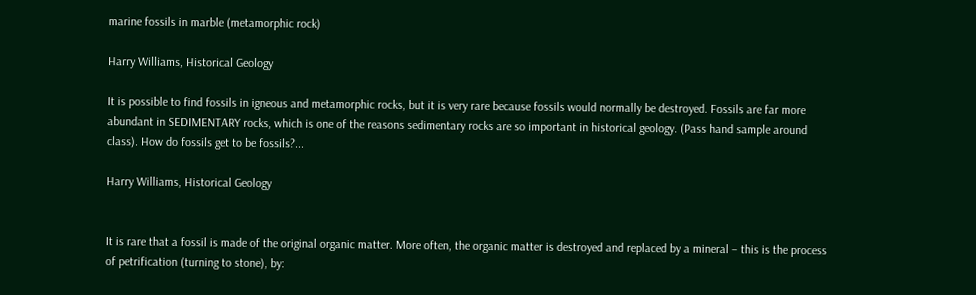marine fossils in marble (metamorphic rock)

Harry Williams, Historical Geology

It is possible to find fossils in igneous and metamorphic rocks, but it is very rare because fossils would normally be destroyed. Fossils are far more abundant in SEDIMENTARY rocks, which is one of the reasons sedimentary rocks are so important in historical geology. (Pass hand sample around class). How do fossils get to be fossils?...

Harry Williams, Historical Geology


It is rare that a fossil is made of the original organic matter. More often, the organic matter is destroyed and replaced by a mineral – this is the process of petrification (turning to stone), by: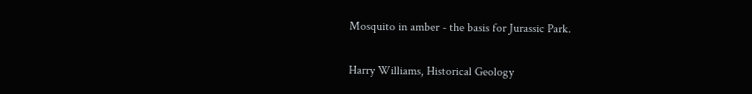Mosquito in amber - the basis for Jurassic Park.

Harry Williams, Historical Geology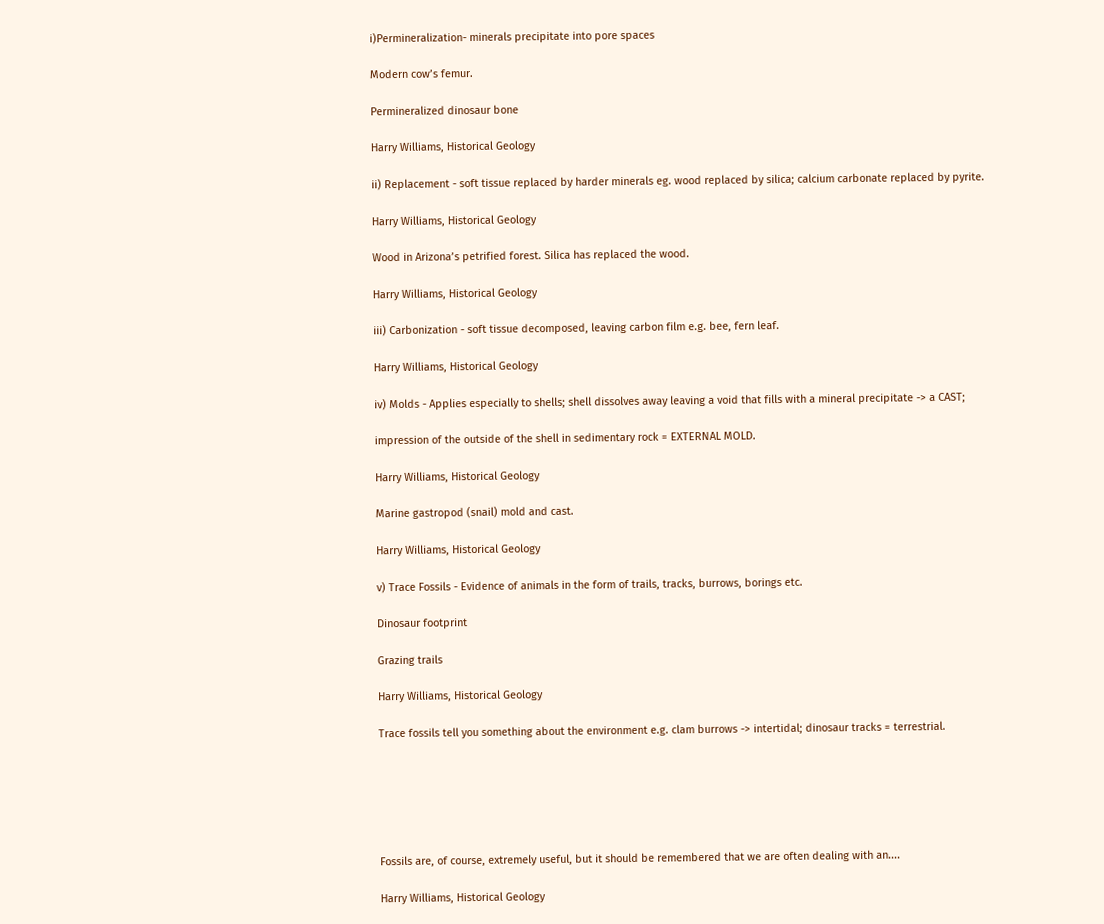i)Permineralization- minerals precipitate into pore spaces

Modern cow’s femur.

Permineralized dinosaur bone

Harry Williams, Historical Geology

ii) Replacement - soft tissue replaced by harder minerals eg. wood replaced by silica; calcium carbonate replaced by pyrite.

Harry Williams, Historical Geology

Wood in Arizona’s petrified forest. Silica has replaced the wood.

Harry Williams, Historical Geology

iii) Carbonization - soft tissue decomposed, leaving carbon film e.g. bee, fern leaf.

Harry Williams, Historical Geology

iv) Molds - Applies especially to shells; shell dissolves away leaving a void that fills with a mineral precipitate -> a CAST;

impression of the outside of the shell in sedimentary rock = EXTERNAL MOLD.

Harry Williams, Historical Geology

Marine gastropod (snail) mold and cast.

Harry Williams, Historical Geology

v) Trace Fossils - Evidence of animals in the form of trails, tracks, burrows, borings etc.

Dinosaur footprint

Grazing trails

Harry Williams, Historical Geology

Trace fossils tell you something about the environment e.g. clam burrows -> intertidal; dinosaur tracks = terrestrial.






Fossils are, of course, extremely useful, but it should be remembered that we are often dealing with an....

Harry Williams, Historical Geology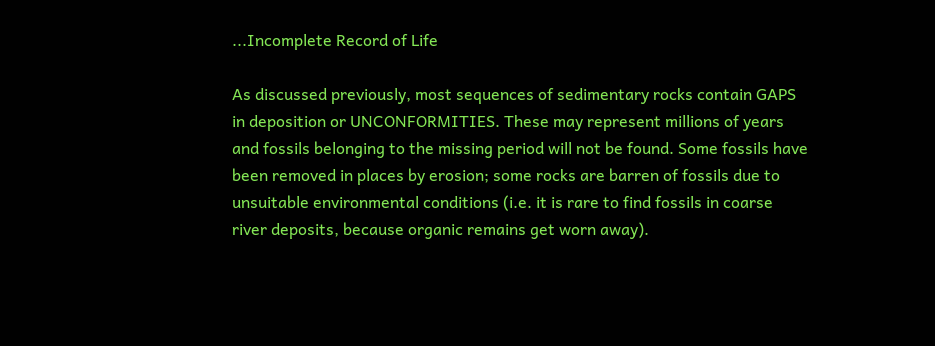...Incomplete Record of Life

As discussed previously, most sequences of sedimentary rocks contain GAPS in deposition or UNCONFORMITIES. These may represent millions of years and fossils belonging to the missing period will not be found. Some fossils have been removed in places by erosion; some rocks are barren of fossils due to unsuitable environmental conditions (i.e. it is rare to find fossils in coarse river deposits, because organic remains get worn away).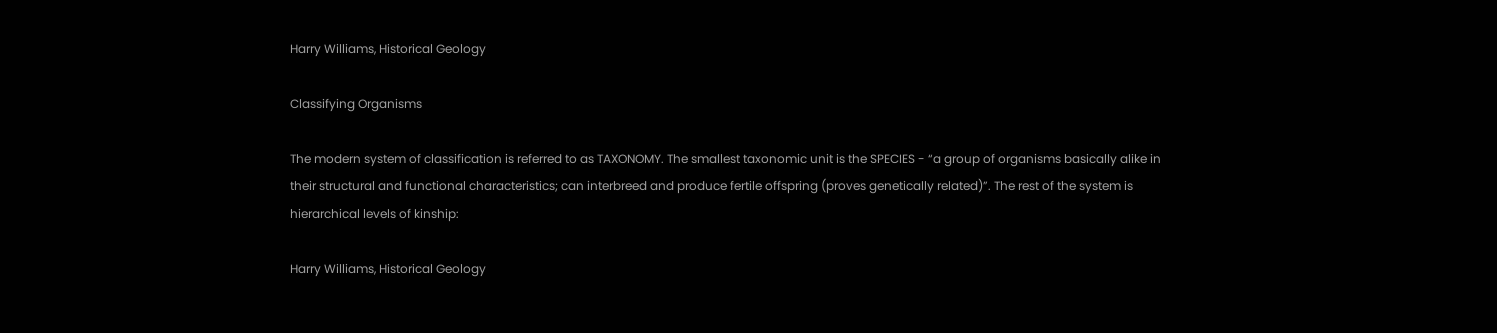Harry Williams, Historical Geology

Classifying Organisms

The modern system of classification is referred to as TAXONOMY. The smallest taxonomic unit is the SPECIES - “a group of organisms basically alike in their structural and functional characteristics; can interbreed and produce fertile offspring (proves genetically related)”. The rest of the system is hierarchical levels of kinship:

Harry Williams, Historical Geology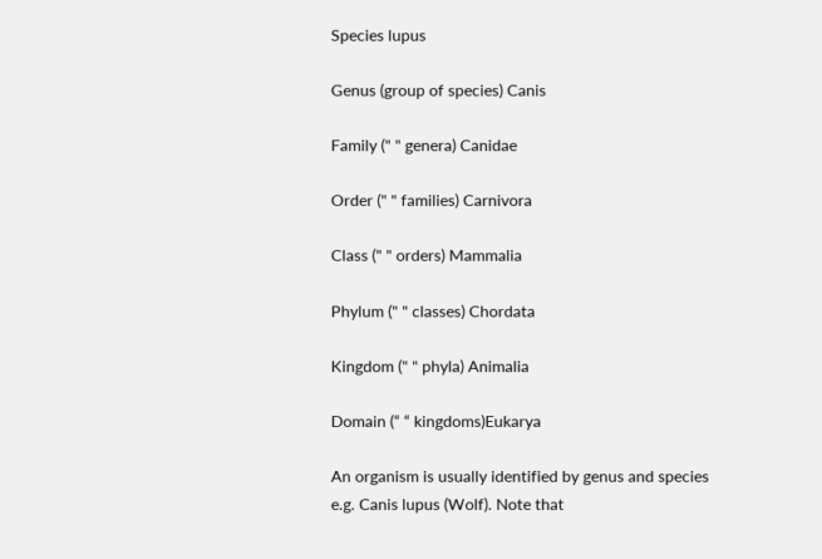Species lupus

Genus (group of species) Canis

Family (" " genera) Canidae

Order (" " families) Carnivora

Class (" " orders) Mammalia

Phylum (" " classes) Chordata

Kingdom (" " phyla) Animalia

Domain (“ “ kingdoms)Eukarya

An organism is usually identified by genus and species e.g. Canis lupus (Wolf). Note that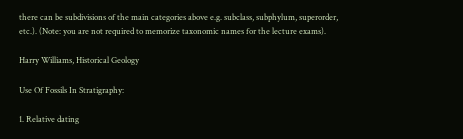there can be subdivisions of the main categories above e.g. subclass, subphylum, superorder, etc.). (Note: you are not required to memorize taxonomic names for the lecture exams).

Harry Williams, Historical Geology

Use Of Fossils In Stratigraphy:

1. Relative dating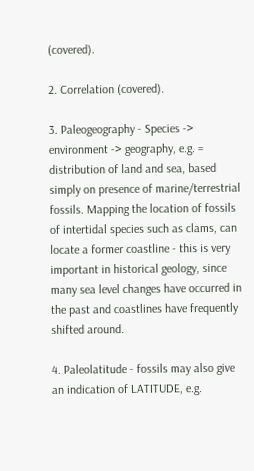(covered).

2. Correlation (covered).

3. Paleogeography - Species -> environment -> geography, e.g. = distribution of land and sea, based simply on presence of marine/terrestrial fossils. Mapping the location of fossils of intertidal species such as clams, can locate a former coastline - this is very important in historical geology, since many sea level changes have occurred in the past and coastlines have frequently shifted around.

4. Paleolatitude - fossils may also give an indication of LATITUDE, e.g.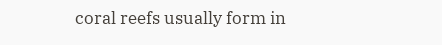coral reefs usually form in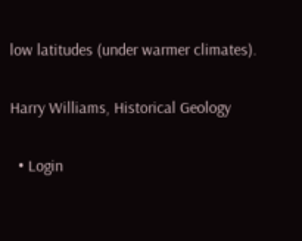low latitudes (under warmer climates).

Harry Williams, Historical Geology

  • Login